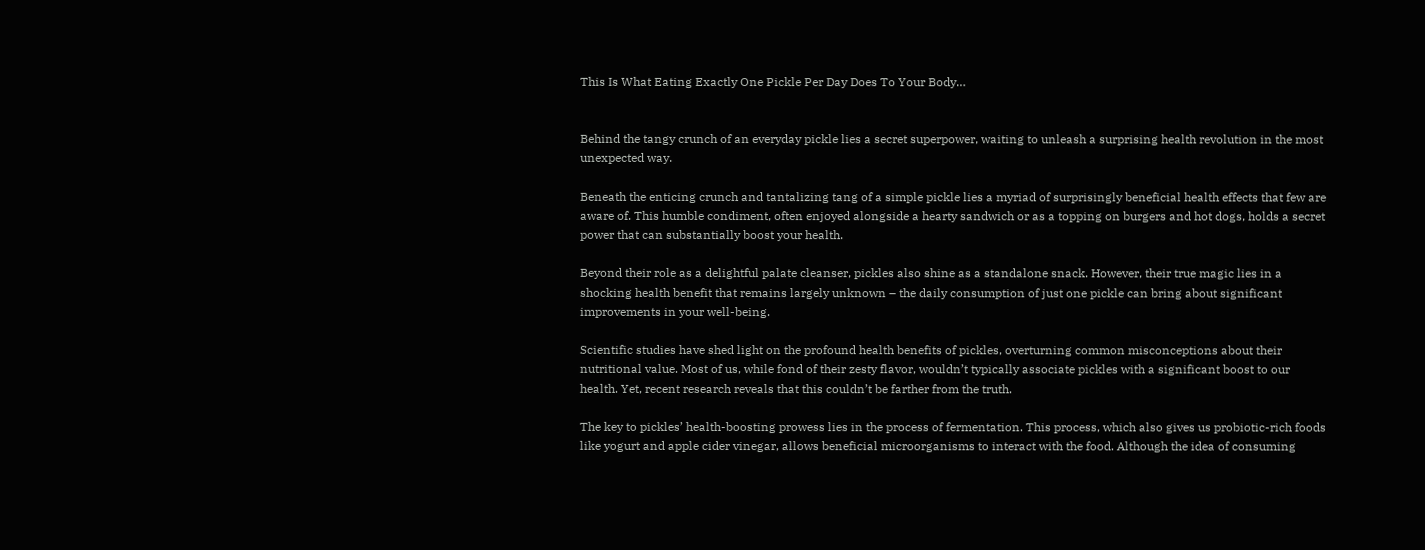This Is What Eating Exactly One Pickle Per Day Does To Your Body…


Behind the tangy crunch of an everyday pickle lies a secret superpower, waiting to unleash a surprising health revolution in the most unexpected way.

Beneath the enticing crunch and tantalizing tang of a simple pickle lies a myriad of surprisingly beneficial health effects that few are aware of. This humble condiment, often enjoyed alongside a hearty sandwich or as a topping on burgers and hot dogs, holds a secret power that can substantially boost your health.

Beyond their role as a delightful palate cleanser, pickles also shine as a standalone snack. However, their true magic lies in a shocking health benefit that remains largely unknown – the daily consumption of just one pickle can bring about significant improvements in your well-being.

Scientific studies have shed light on the profound health benefits of pickles, overturning common misconceptions about their nutritional value. Most of us, while fond of their zesty flavor, wouldn’t typically associate pickles with a significant boost to our health. Yet, recent research reveals that this couldn’t be farther from the truth.

The key to pickles’ health-boosting prowess lies in the process of fermentation. This process, which also gives us probiotic-rich foods like yogurt and apple cider vinegar, allows beneficial microorganisms to interact with the food. Although the idea of consuming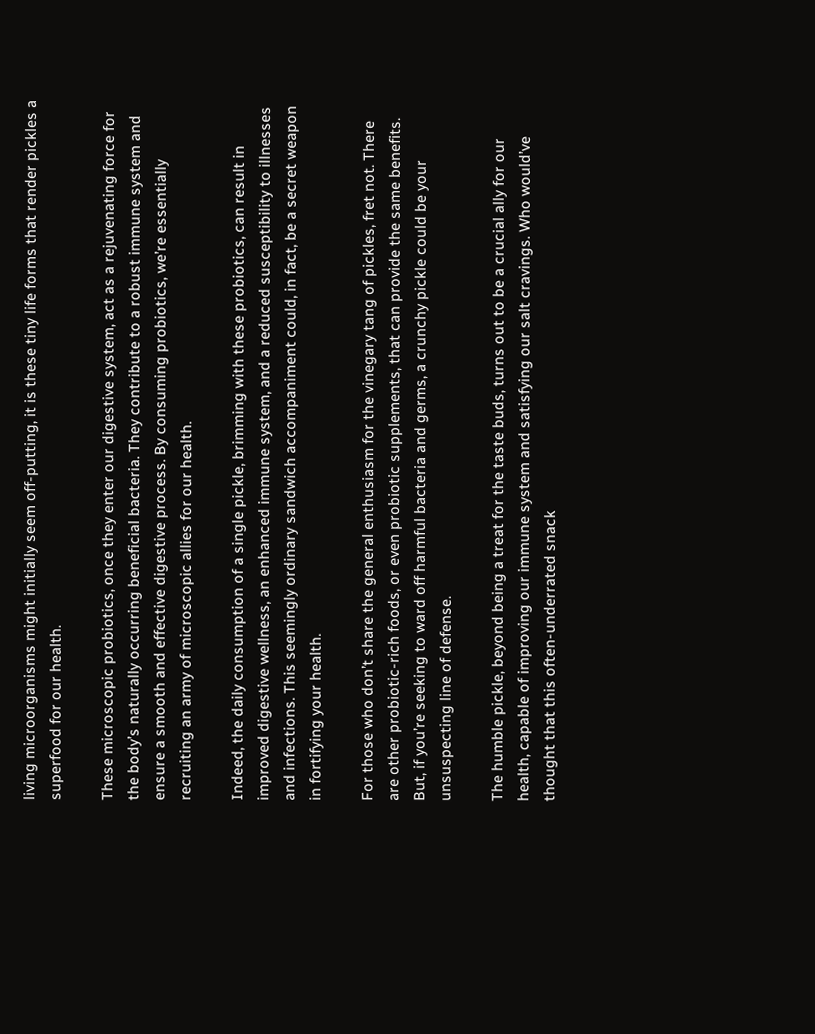living microorganisms might initially seem off-putting, it is these tiny life forms that render pickles a superfood for our health.

These microscopic probiotics, once they enter our digestive system, act as a rejuvenating force for the body’s naturally occurring beneficial bacteria. They contribute to a robust immune system and ensure a smooth and effective digestive process. By consuming probiotics, we’re essentially recruiting an army of microscopic allies for our health.

Indeed, the daily consumption of a single pickle, brimming with these probiotics, can result in improved digestive wellness, an enhanced immune system, and a reduced susceptibility to illnesses and infections. This seemingly ordinary sandwich accompaniment could, in fact, be a secret weapon in fortifying your health.

For those who don’t share the general enthusiasm for the vinegary tang of pickles, fret not. There are other probiotic-rich foods, or even probiotic supplements, that can provide the same benefits. But, if you’re seeking to ward off harmful bacteria and germs, a crunchy pickle could be your unsuspecting line of defense.

The humble pickle, beyond being a treat for the taste buds, turns out to be a crucial ally for our health, capable of improving our immune system and satisfying our salt cravings. Who would’ve thought that this often-underrated snack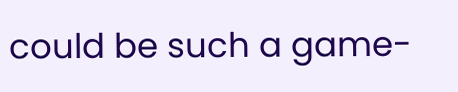could be such a game-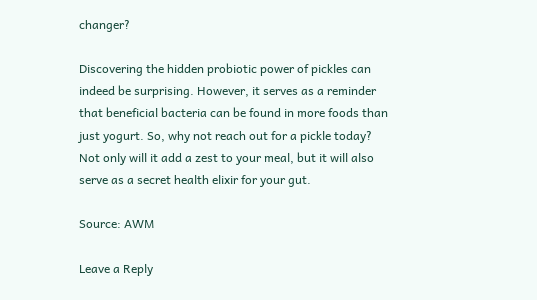changer?

Discovering the hidden probiotic power of pickles can indeed be surprising. However, it serves as a reminder that beneficial bacteria can be found in more foods than just yogurt. So, why not reach out for a pickle today? Not only will it add a zest to your meal, but it will also serve as a secret health elixir for your gut.

Source: AWM

Leave a Reply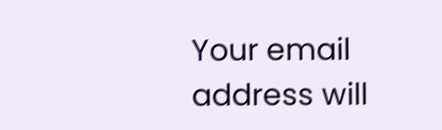Your email address will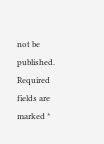not be published. Required fields are marked *